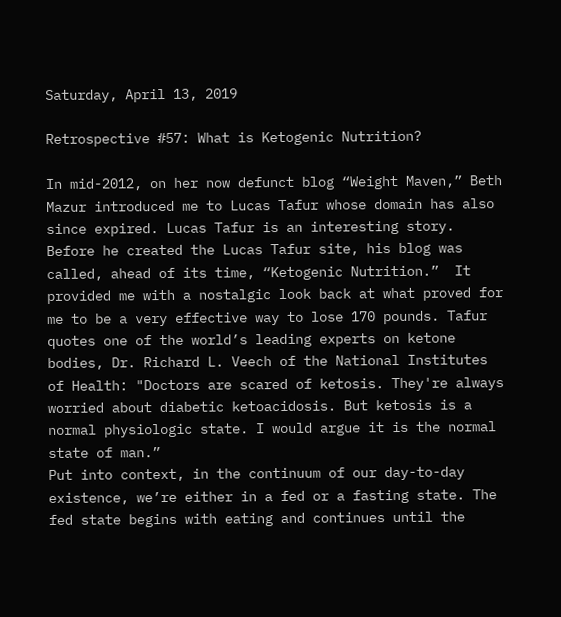Saturday, April 13, 2019

Retrospective #57: What is Ketogenic Nutrition?

In mid-2012, on her now defunct blog “Weight Maven,” Beth Mazur introduced me to Lucas Tafur whose domain has also since expired. Lucas Tafur is an interesting story. Before he created the Lucas Tafur site, his blog was called, ahead of its time, “Ketogenic Nutrition.”  It provided me with a nostalgic look back at what proved for me to be a very effective way to lose 170 pounds. Tafur quotes one of the world’s leading experts on ketone bodies, Dr. Richard L. Veech of the National Institutes of Health: "Doctors are scared of ketosis. They're always worried about diabetic ketoacidosis. But ketosis is a normal physiologic state. I would argue it is the normal state of man.”
Put into context, in the continuum of our day-to-day existence, we’re either in a fed or a fasting state. The fed state begins with eating and continues until the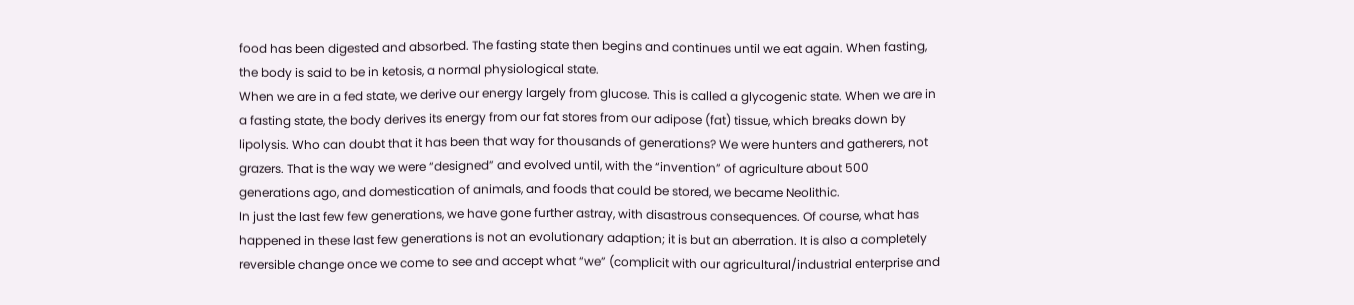food has been digested and absorbed. The fasting state then begins and continues until we eat again. When fasting, the body is said to be in ketosis, a normal physiological state.
When we are in a fed state, we derive our energy largely from glucose. This is called a glycogenic state. When we are in a fasting state, the body derives its energy from our fat stores from our adipose (fat) tissue, which breaks down by lipolysis. Who can doubt that it has been that way for thousands of generations? We were hunters and gatherers, not grazers. That is the way we were “designed” and evolved until, with the “invention” of agriculture about 500 generations ago, and domestication of animals, and foods that could be stored, we became Neolithic.
In just the last few few generations, we have gone further astray, with disastrous consequences. Of course, what has happened in these last few generations is not an evolutionary adaption; it is but an aberration. It is also a completely reversible change once we come to see and accept what “we” (complicit with our agricultural/industrial enterprise and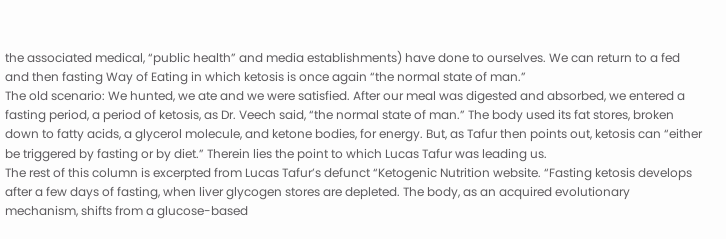the associated medical, “public health” and media establishments) have done to ourselves. We can return to a fed and then fasting Way of Eating in which ketosis is once again “the normal state of man.”
The old scenario: We hunted, we ate and we were satisfied. After our meal was digested and absorbed, we entered a fasting period, a period of ketosis, as Dr. Veech said, “the normal state of man.” The body used its fat stores, broken down to fatty acids, a glycerol molecule, and ketone bodies, for energy. But, as Tafur then points out, ketosis can “either be triggered by fasting or by diet.” Therein lies the point to which Lucas Tafur was leading us.
The rest of this column is excerpted from Lucas Tafur’s defunct “Ketogenic Nutrition website. “Fasting ketosis develops after a few days of fasting, when liver glycogen stores are depleted. The body, as an acquired evolutionary mechanism, shifts from a glucose-based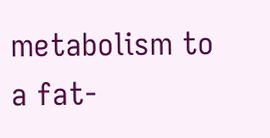metabolism to a fat-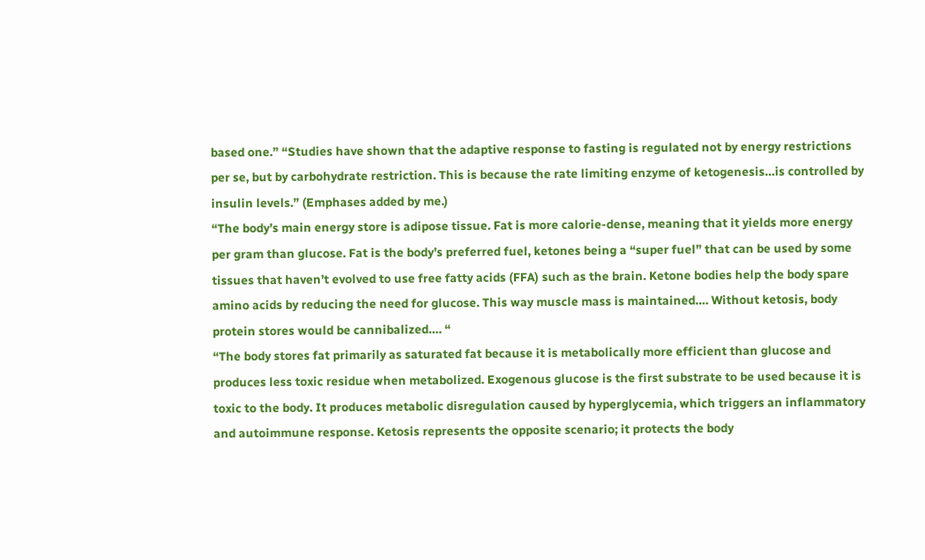based one.” “Studies have shown that the adaptive response to fasting is regulated not by energy restrictions per se, but by carbohydrate restriction. This is because the rate limiting enzyme of ketogenesis…is controlled by insulin levels.” (Emphases added by me.)
“The body’s main energy store is adipose tissue. Fat is more calorie-dense, meaning that it yields more energy per gram than glucose. Fat is the body’s preferred fuel, ketones being a “super fuel” that can be used by some tissues that haven’t evolved to use free fatty acids (FFA) such as the brain. Ketone bodies help the body spare amino acids by reducing the need for glucose. This way muscle mass is maintained…. Without ketosis, body protein stores would be cannibalized…. “
“The body stores fat primarily as saturated fat because it is metabolically more efficient than glucose and produces less toxic residue when metabolized. Exogenous glucose is the first substrate to be used because it is toxic to the body. It produces metabolic disregulation caused by hyperglycemia, which triggers an inflammatory and autoimmune response. Ketosis represents the opposite scenario; it protects the body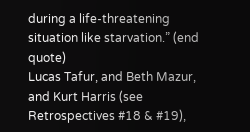during a life-threatening situation like starvation.” (end quote)
Lucas Tafur, and Beth Mazur, and Kurt Harris (see Retrospectives #18 & #19),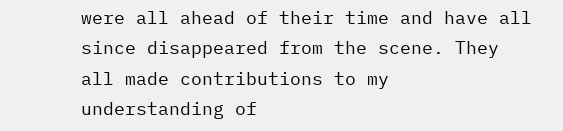were all ahead of their time and have all since disappeared from the scene. They all made contributions to my understanding of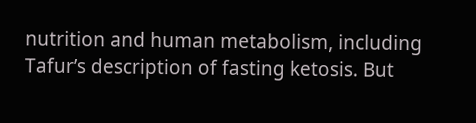nutrition and human metabolism, including Tafur’s description of fasting ketosis. But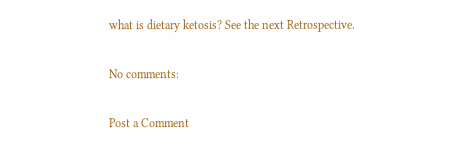what is dietary ketosis? See the next Retrospective.

No comments:

Post a Comment